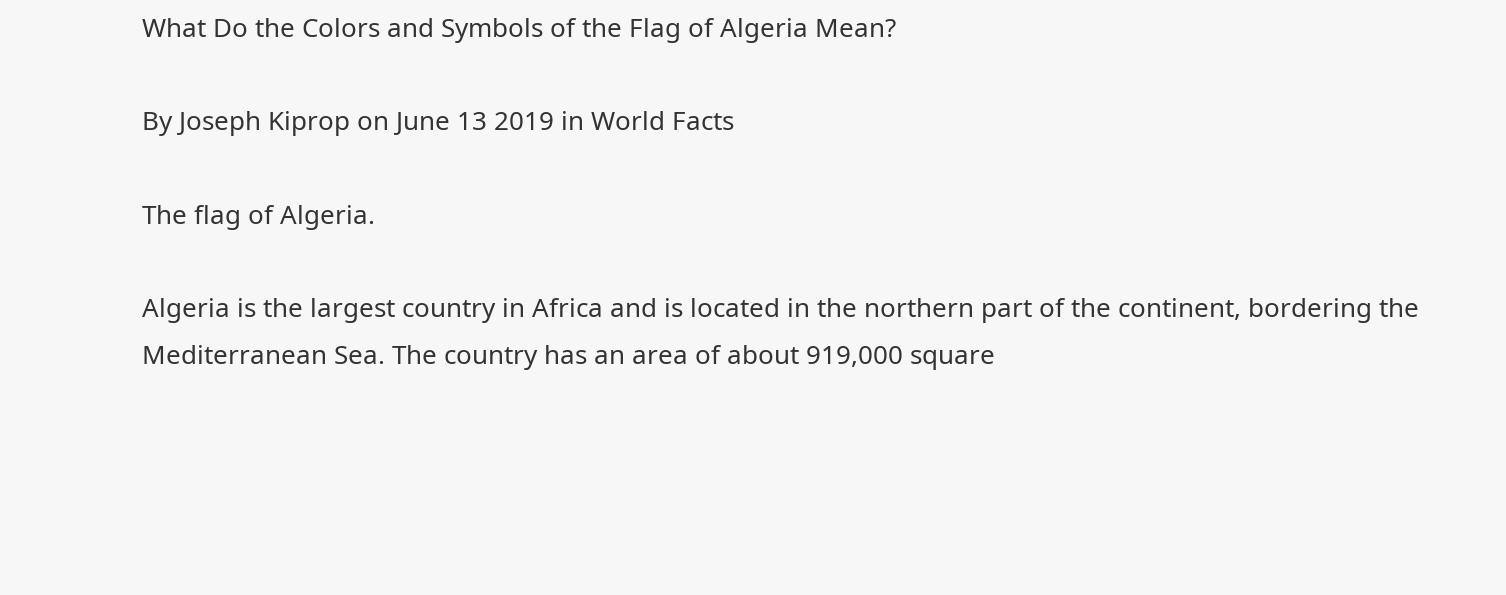What Do the Colors and Symbols of the Flag of Algeria Mean?

By Joseph Kiprop on June 13 2019 in World Facts

The flag of Algeria.

Algeria is the largest country in Africa and is located in the northern part of the continent, bordering the Mediterranean Sea. The country has an area of about 919,000 square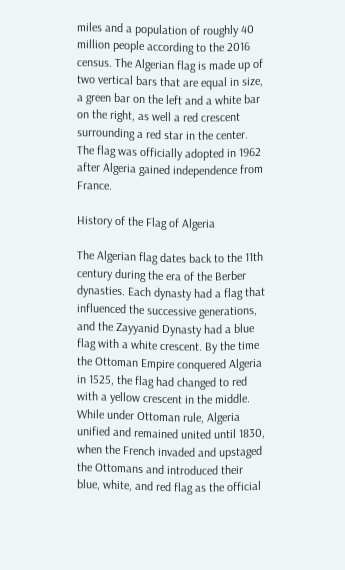miles and a population of roughly 40 million people according to the 2016 census. The Algerian flag is made up of two vertical bars that are equal in size, a green bar on the left and a white bar on the right, as well a red crescent surrounding a red star in the center. The flag was officially adopted in 1962 after Algeria gained independence from France.

History of the Flag of Algeria

The Algerian flag dates back to the 11th century during the era of the Berber dynasties. Each dynasty had a flag that influenced the successive generations, and the Zayyanid Dynasty had a blue flag with a white crescent. By the time the Ottoman Empire conquered Algeria in 1525, the flag had changed to red with a yellow crescent in the middle. While under Ottoman rule, Algeria unified and remained united until 1830, when the French invaded and upstaged the Ottomans and introduced their blue, white, and red flag as the official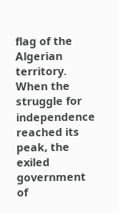flag of the Algerian territory. When the struggle for independence reached its peak, the exiled government of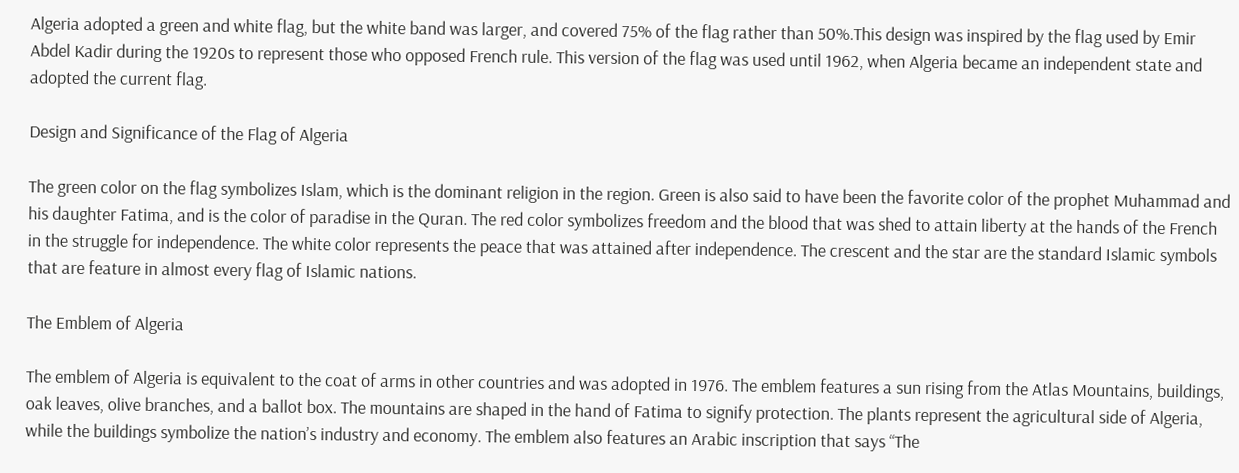Algeria adopted a green and white flag, but the white band was larger, and covered 75% of the flag rather than 50%.This design was inspired by the flag used by Emir Abdel Kadir during the 1920s to represent those who opposed French rule. This version of the flag was used until 1962, when Algeria became an independent state and adopted the current flag.

Design and Significance of the Flag of Algeria

The green color on the flag symbolizes Islam, which is the dominant religion in the region. Green is also said to have been the favorite color of the prophet Muhammad and his daughter Fatima, and is the color of paradise in the Quran. The red color symbolizes freedom and the blood that was shed to attain liberty at the hands of the French in the struggle for independence. The white color represents the peace that was attained after independence. The crescent and the star are the standard Islamic symbols that are feature in almost every flag of Islamic nations.

The Emblem of Algeria

The emblem of Algeria is equivalent to the coat of arms in other countries and was adopted in 1976. The emblem features a sun rising from the Atlas Mountains, buildings, oak leaves, olive branches, and a ballot box. The mountains are shaped in the hand of Fatima to signify protection. The plants represent the agricultural side of Algeria, while the buildings symbolize the nation’s industry and economy. The emblem also features an Arabic inscription that says “The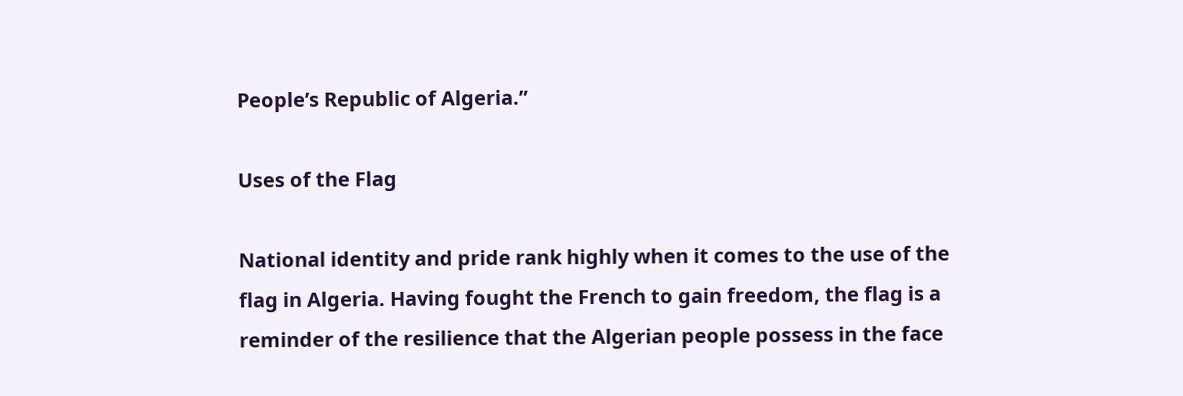People’s Republic of Algeria.”

Uses of the Flag

National identity and pride rank highly when it comes to the use of the flag in Algeria. Having fought the French to gain freedom, the flag is a reminder of the resilience that the Algerian people possess in the face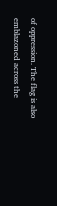of oppression. The flag is also emblazoned across the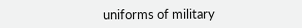uniforms of military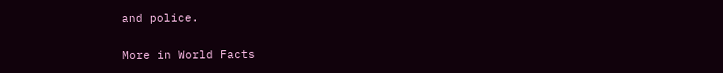and police.

More in World Facts